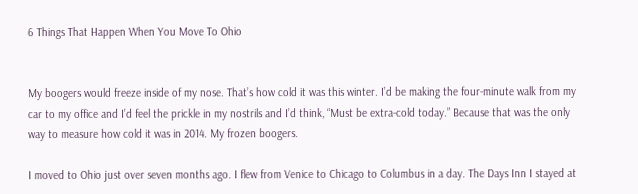6 Things That Happen When You Move To Ohio


My boogers would freeze inside of my nose. That’s how cold it was this winter. I’d be making the four-minute walk from my car to my office and I’d feel the prickle in my nostrils and I’d think, “Must be extra-cold today.” Because that was the only way to measure how cold it was in 2014. My frozen boogers.

I moved to Ohio just over seven months ago. I flew from Venice to Chicago to Columbus in a day. The Days Inn I stayed at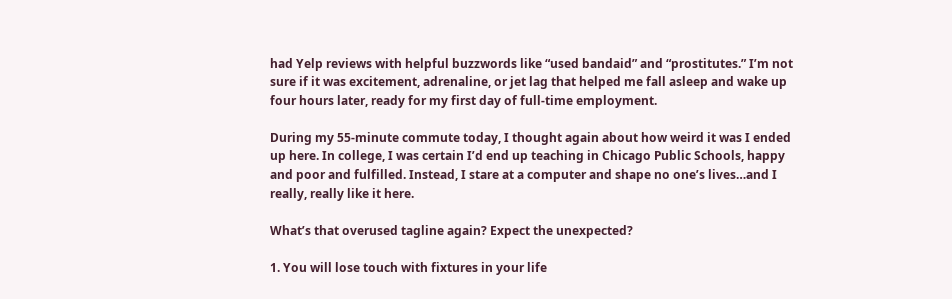had Yelp reviews with helpful buzzwords like “used bandaid” and “prostitutes.” I’m not sure if it was excitement, adrenaline, or jet lag that helped me fall asleep and wake up four hours later, ready for my first day of full-time employment.

During my 55-minute commute today, I thought again about how weird it was I ended up here. In college, I was certain I’d end up teaching in Chicago Public Schools, happy and poor and fulfilled. Instead, I stare at a computer and shape no one’s lives…and I really, really like it here.

What’s that overused tagline again? Expect the unexpected?

1. You will lose touch with fixtures in your life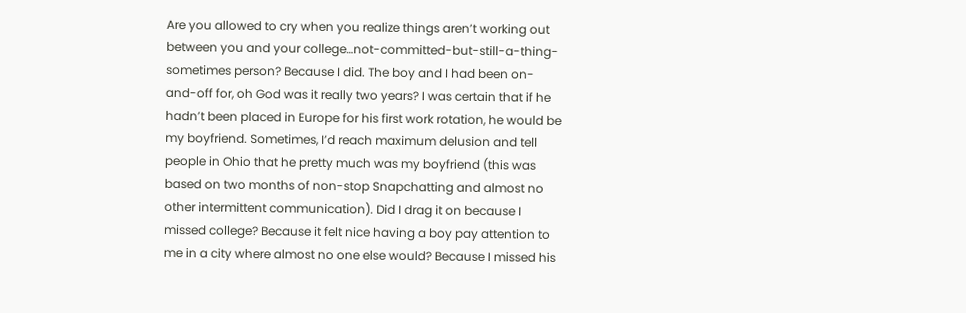Are you allowed to cry when you realize things aren’t working out between you and your college…not-committed-but-still-a-thing-sometimes person? Because I did. The boy and I had been on-and-off for, oh God was it really two years? I was certain that if he hadn’t been placed in Europe for his first work rotation, he would be my boyfriend. Sometimes, I’d reach maximum delusion and tell people in Ohio that he pretty much was my boyfriend (this was based on two months of non-stop Snapchatting and almost no other intermittent communication). Did I drag it on because I missed college? Because it felt nice having a boy pay attention to me in a city where almost no one else would? Because I missed his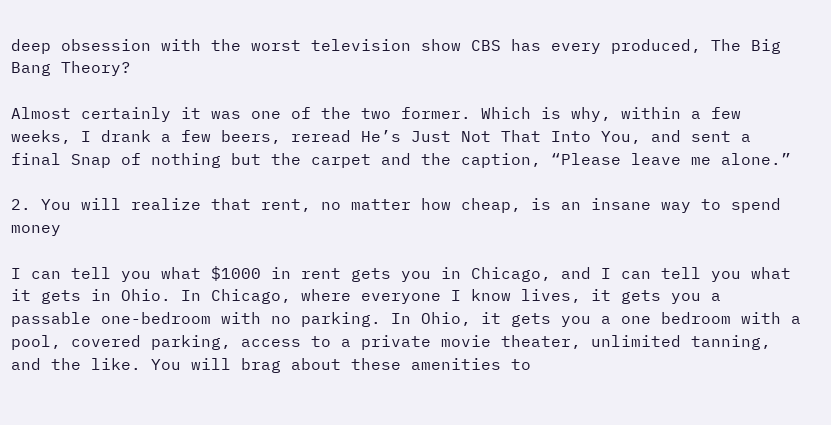deep obsession with the worst television show CBS has every produced, The Big Bang Theory?

Almost certainly it was one of the two former. Which is why, within a few weeks, I drank a few beers, reread He’s Just Not That Into You, and sent a final Snap of nothing but the carpet and the caption, “Please leave me alone.”

2. You will realize that rent, no matter how cheap, is an insane way to spend money

I can tell you what $1000 in rent gets you in Chicago, and I can tell you what it gets in Ohio. In Chicago, where everyone I know lives, it gets you a passable one-bedroom with no parking. In Ohio, it gets you a one bedroom with a pool, covered parking, access to a private movie theater, unlimited tanning, and the like. You will brag about these amenities to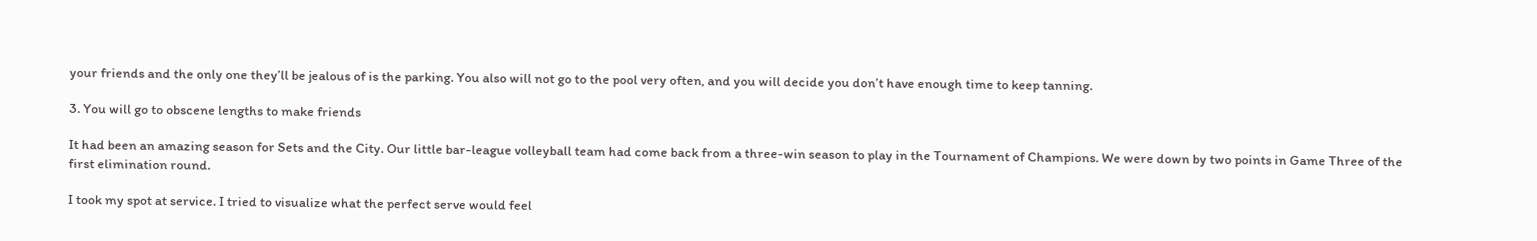your friends and the only one they’ll be jealous of is the parking. You also will not go to the pool very often, and you will decide you don’t have enough time to keep tanning.

3. You will go to obscene lengths to make friends

It had been an amazing season for Sets and the City. Our little bar-league volleyball team had come back from a three-win season to play in the Tournament of Champions. We were down by two points in Game Three of the first elimination round.

I took my spot at service. I tried to visualize what the perfect serve would feel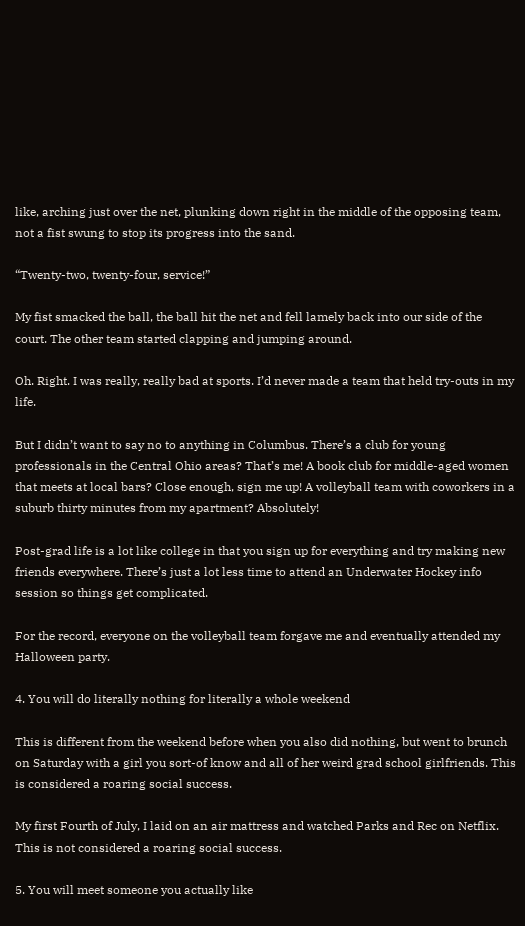like, arching just over the net, plunking down right in the middle of the opposing team, not a fist swung to stop its progress into the sand.

“Twenty-two, twenty-four, service!”

My fist smacked the ball, the ball hit the net and fell lamely back into our side of the court. The other team started clapping and jumping around.

Oh. Right. I was really, really bad at sports. I’d never made a team that held try-outs in my life.

But I didn’t want to say no to anything in Columbus. There’s a club for young professionals in the Central Ohio areas? That’s me! A book club for middle-aged women that meets at local bars? Close enough, sign me up! A volleyball team with coworkers in a suburb thirty minutes from my apartment? Absolutely!

Post-grad life is a lot like college in that you sign up for everything and try making new friends everywhere. There’s just a lot less time to attend an Underwater Hockey info session so things get complicated.

For the record, everyone on the volleyball team forgave me and eventually attended my Halloween party.

4. You will do literally nothing for literally a whole weekend

This is different from the weekend before when you also did nothing, but went to brunch on Saturday with a girl you sort-of know and all of her weird grad school girlfriends. This is considered a roaring social success.

My first Fourth of July, I laid on an air mattress and watched Parks and Rec on Netflix. This is not considered a roaring social success.

5. You will meet someone you actually like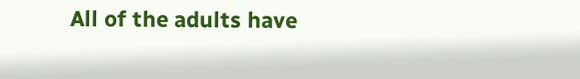All of the adults have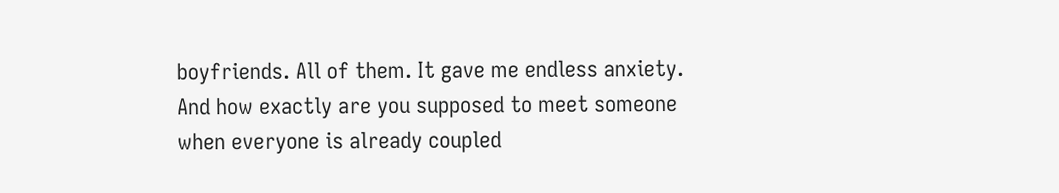boyfriends. All of them. It gave me endless anxiety. And how exactly are you supposed to meet someone when everyone is already coupled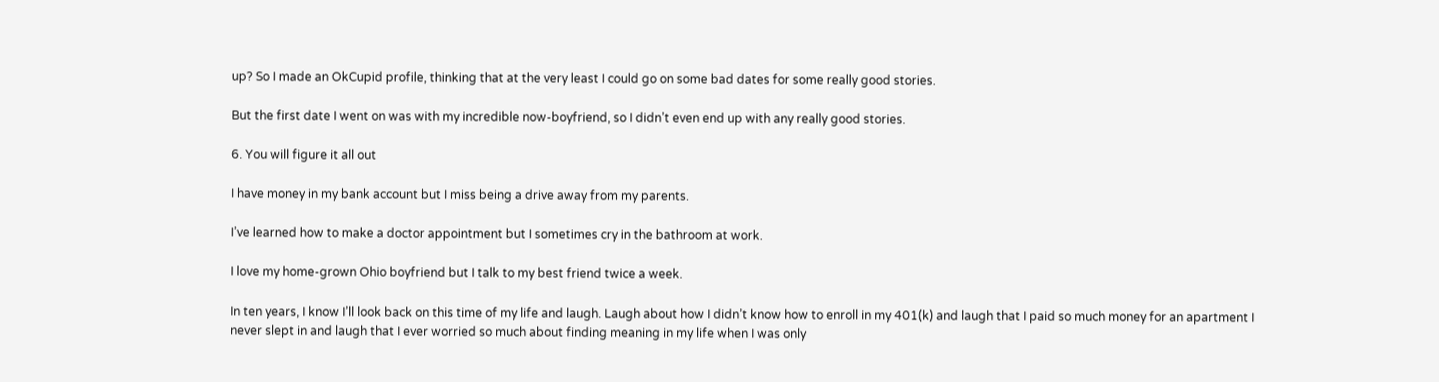up? So I made an OkCupid profile, thinking that at the very least I could go on some bad dates for some really good stories.

But the first date I went on was with my incredible now-boyfriend, so I didn’t even end up with any really good stories.

6. You will figure it all out

I have money in my bank account but I miss being a drive away from my parents.

I’ve learned how to make a doctor appointment but I sometimes cry in the bathroom at work.

I love my home-grown Ohio boyfriend but I talk to my best friend twice a week.

In ten years, I know I’ll look back on this time of my life and laugh. Laugh about how I didn’t know how to enroll in my 401(k) and laugh that I paid so much money for an apartment I never slept in and laugh that I ever worried so much about finding meaning in my life when I was only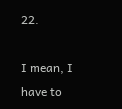22.

I mean, I have to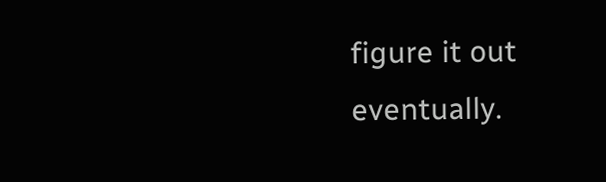figure it out eventually.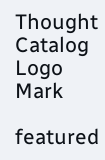Thought Catalog Logo Mark

featured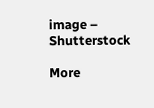image – Shutterstock

More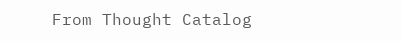From Thought Catalog